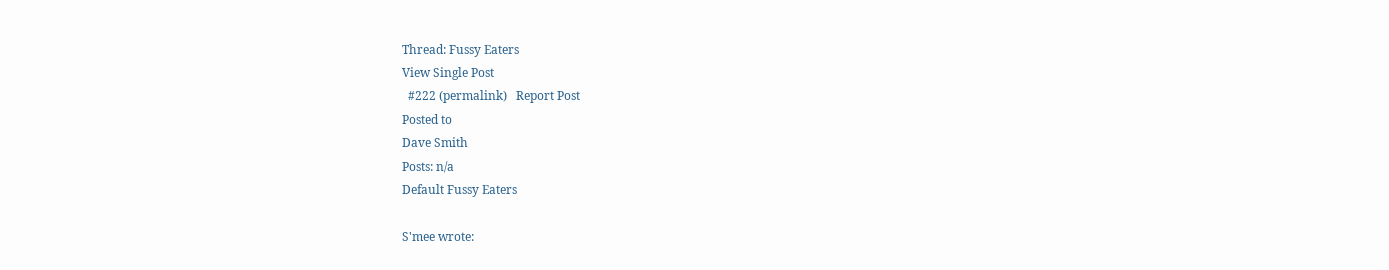Thread: Fussy Eaters
View Single Post
  #222 (permalink)   Report Post
Posted to
Dave Smith
Posts: n/a
Default Fussy Eaters

S'mee wrote: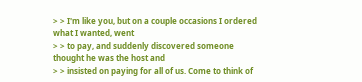> > I'm like you, but on a couple occasions I ordered what I wanted, went
> > to pay, and suddenly discovered someone thought he was the host and
> > insisted on paying for all of us. Come to think of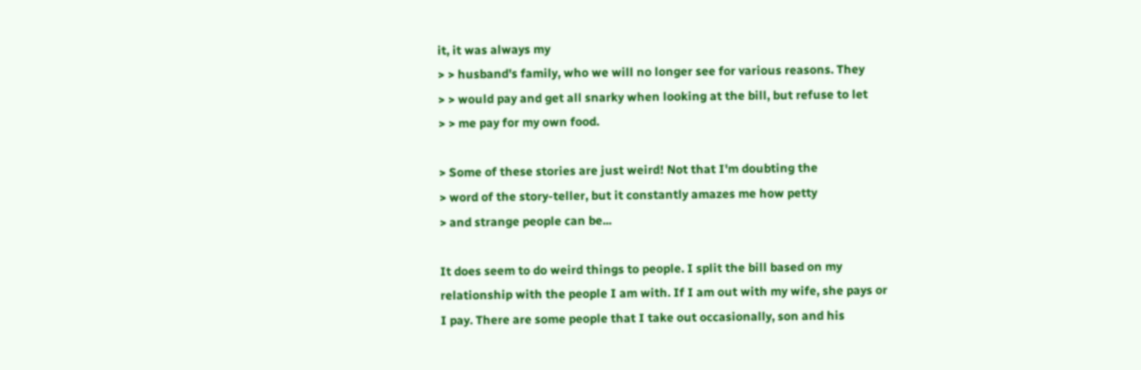it, it was always my
> > husband's family, who we will no longer see for various reasons. They
> > would pay and get all snarky when looking at the bill, but refuse to let
> > me pay for my own food.

> Some of these stories are just weird! Not that I'm doubting the
> word of the story-teller, but it constantly amazes me how petty
> and strange people can be...

It does seem to do weird things to people. I split the bill based on my
relationship with the people I am with. If I am out with my wife, she pays or
I pay. There are some people that I take out occasionally, son and his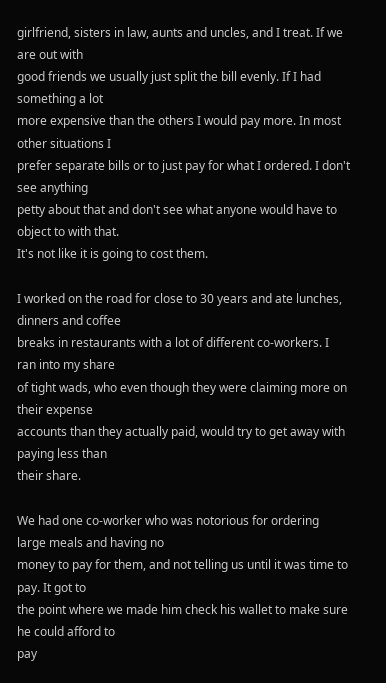girlfriend, sisters in law, aunts and uncles, and I treat. If we are out with
good friends we usually just split the bill evenly. If I had something a lot
more expensive than the others I would pay more. In most other situations I
prefer separate bills or to just pay for what I ordered. I don't see anything
petty about that and don't see what anyone would have to object to with that.
It's not like it is going to cost them.

I worked on the road for close to 30 years and ate lunches, dinners and coffee
breaks in restaurants with a lot of different co-workers. I ran into my share
of tight wads, who even though they were claiming more on their expense
accounts than they actually paid, would try to get away with paying less than
their share.

We had one co-worker who was notorious for ordering large meals and having no
money to pay for them, and not telling us until it was time to pay. It got to
the point where we made him check his wallet to make sure he could afford to
pay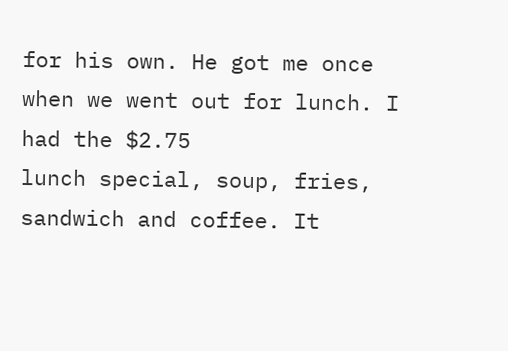for his own. He got me once when we went out for lunch. I had the $2.75
lunch special, soup, fries, sandwich and coffee. It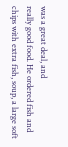was a great deal, and
really good food. He ordered fish and chips with extra fish, soup, a large soft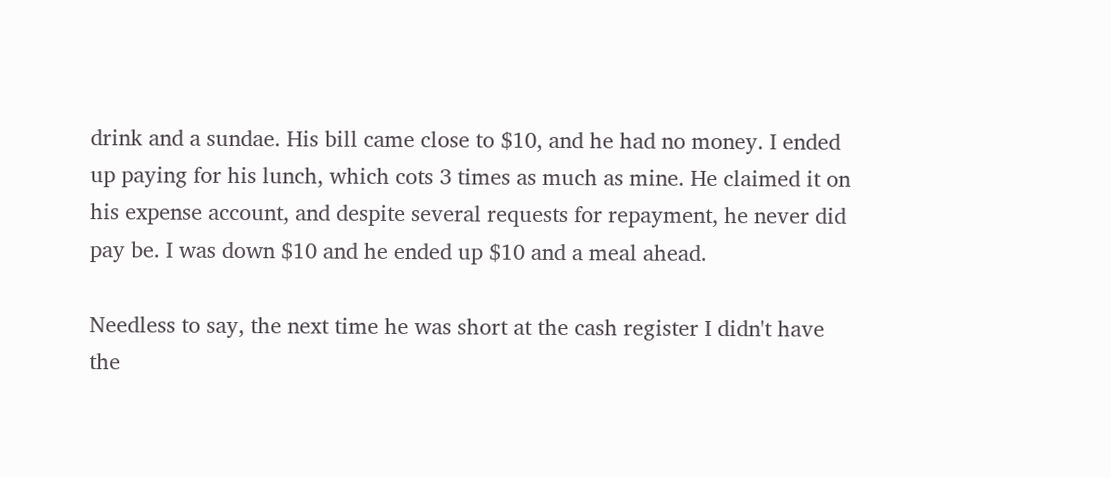drink and a sundae. His bill came close to $10, and he had no money. I ended
up paying for his lunch, which cots 3 times as much as mine. He claimed it on
his expense account, and despite several requests for repayment, he never did
pay be. I was down $10 and he ended up $10 and a meal ahead.

Needless to say, the next time he was short at the cash register I didn't have
the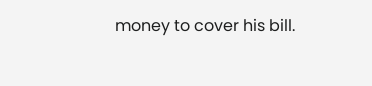money to cover his bill.